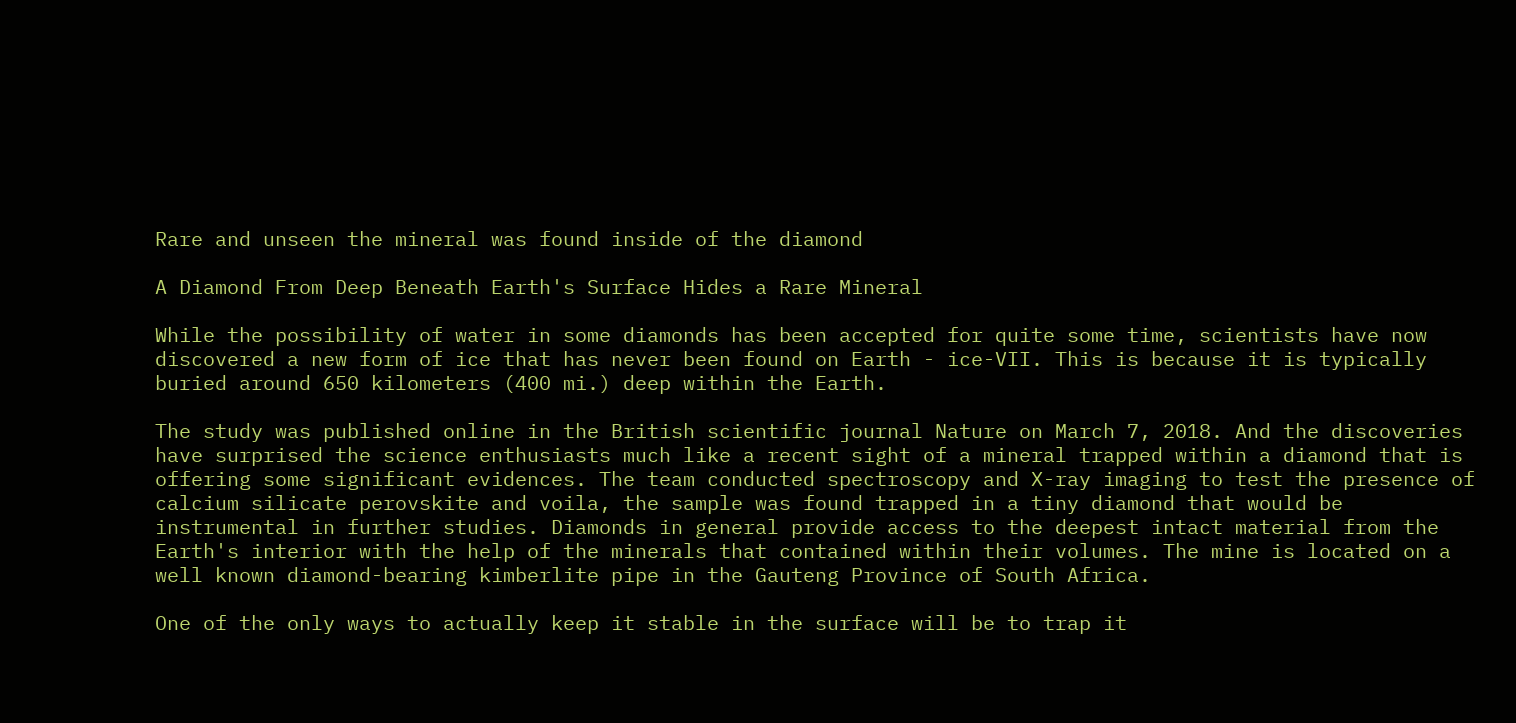Rare and unseen the mineral was found inside of the diamond

A Diamond From Deep Beneath Earth's Surface Hides a Rare Mineral

While the possibility of water in some diamonds has been accepted for quite some time, scientists have now discovered a new form of ice that has never been found on Earth - ice-VII. This is because it is typically buried around 650 kilometers (400 mi.) deep within the Earth.

The study was published online in the British scientific journal Nature on March 7, 2018. And the discoveries have surprised the science enthusiasts much like a recent sight of a mineral trapped within a diamond that is offering some significant evidences. The team conducted spectroscopy and X-ray imaging to test the presence of calcium silicate perovskite and voila, the sample was found trapped in a tiny diamond that would be instrumental in further studies. Diamonds in general provide access to the deepest intact material from the Earth's interior with the help of the minerals that contained within their volumes. The mine is located on a well known diamond-bearing kimberlite pipe in the Gauteng Province of South Africa.

One of the only ways to actually keep it stable in the surface will be to trap it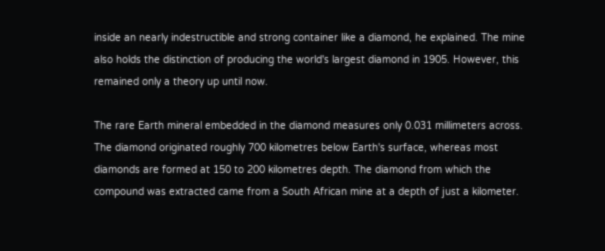inside an nearly indestructible and strong container like a diamond, he explained. The mine also holds the distinction of producing the world's largest diamond in 1905. However, this remained only a theory up until now.

The rare Earth mineral embedded in the diamond measures only 0.031 millimeters across. The diamond originated roughly 700 kilometres below Earth's surface, whereas most diamonds are formed at 150 to 200 kilometres depth. The diamond from which the compound was extracted came from a South African mine at a depth of just a kilometer.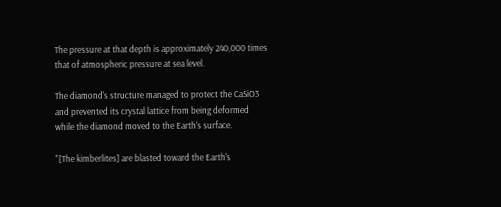The pressure at that depth is approximately 240,000 times that of atmospheric pressure at sea level.

The diamond's structure managed to protect the CaSiO3 and prevented its crystal lattice from being deformed while the diamond moved to the Earth's surface.

"[The kimberlites] are blasted toward the Earth's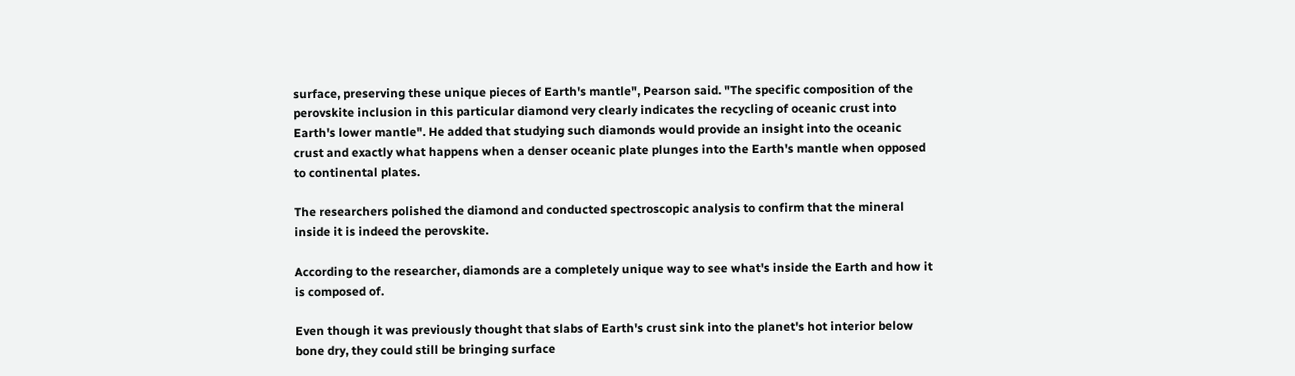surface, preserving these unique pieces of Earth's mantle", Pearson said. "The specific composition of the perovskite inclusion in this particular diamond very clearly indicates the recycling of oceanic crust into Earth's lower mantle". He added that studying such diamonds would provide an insight into the oceanic crust and exactly what happens when a denser oceanic plate plunges into the Earth's mantle when opposed to continental plates.

The researchers polished the diamond and conducted spectroscopic analysis to confirm that the mineral inside it is indeed the perovskite.

According to the researcher, diamonds are a completely unique way to see what's inside the Earth and how it is composed of.

Even though it was previously thought that slabs of Earth's crust sink into the planet's hot interior below bone dry, they could still be bringing surface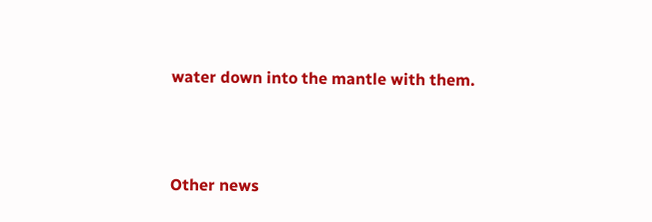water down into the mantle with them.



Other news